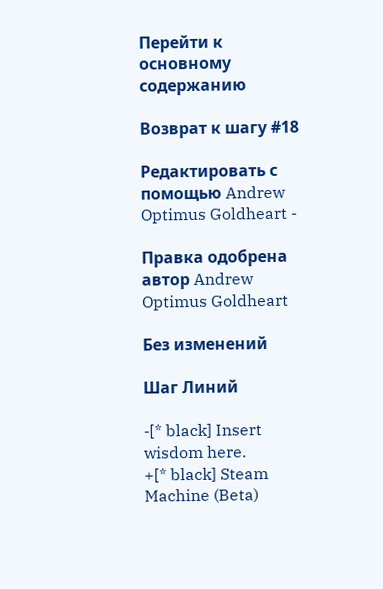Перейти к основному содержанию

Возврат к шагу #18

Редактировать с помощью Andrew Optimus Goldheart -

Правка одобрена автор Andrew Optimus Goldheart

Без изменений

Шаг Линий

-[* black] Insert wisdom here.
+[* black] Steam Machine (Beta)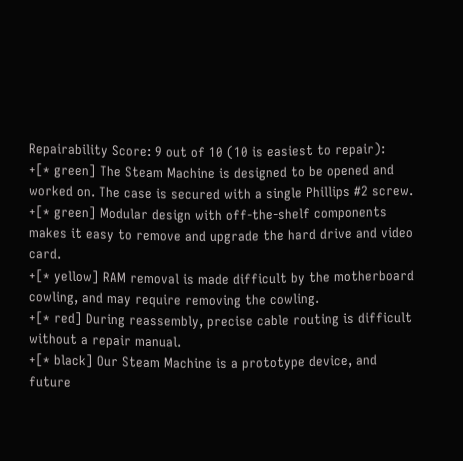Repairability Score: 9 out of 10 (10 is easiest to repair):
+[* green] The Steam Machine is designed to be opened and worked on. The case is secured with a single Phillips #2 screw.
+[* green] Modular design with off-the-shelf components makes it easy to remove and upgrade the hard drive and video card.
+[* yellow] RAM removal is made difficult by the motherboard cowling, and may require removing the cowling.
+[* red] During reassembly, precise cable routing is difficult without a repair manual.
+[* black] Our Steam Machine is a prototype device, and future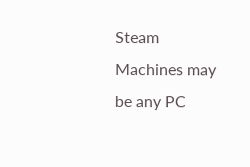Steam Machines may be any PC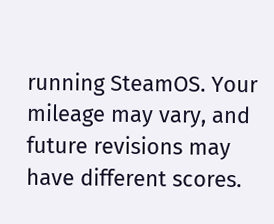running SteamOS. Your mileage may vary, and future revisions may have different scores.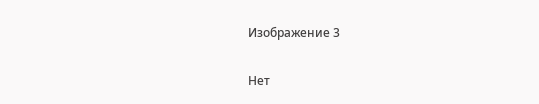Изображение 3

Нет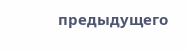предыдущего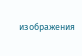изображения